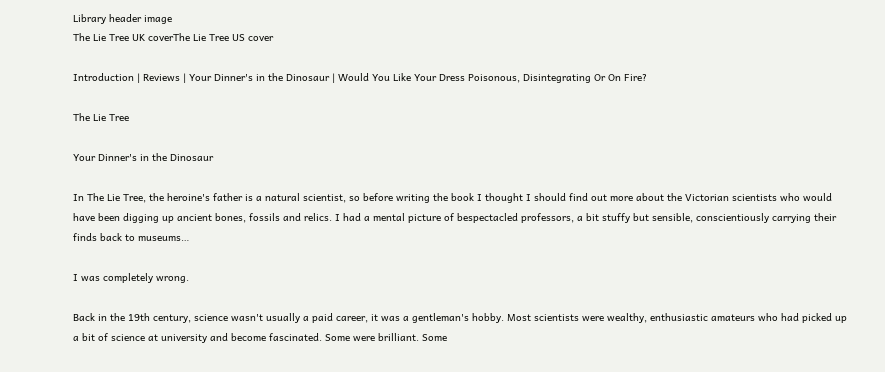Library header image
The Lie Tree UK coverThe Lie Tree US cover

Introduction | Reviews | Your Dinner's in the Dinosaur | Would You Like Your Dress Poisonous, Disintegrating Or On Fire?

The Lie Tree

Your Dinner's in the Dinosaur

In The Lie Tree, the heroine's father is a natural scientist, so before writing the book I thought I should find out more about the Victorian scientists who would have been digging up ancient bones, fossils and relics. I had a mental picture of bespectacled professors, a bit stuffy but sensible, conscientiously carrying their finds back to museums…

I was completely wrong.

Back in the 19th century, science wasn't usually a paid career, it was a gentleman's hobby. Most scientists were wealthy, enthusiastic amateurs who had picked up a bit of science at university and become fascinated. Some were brilliant. Some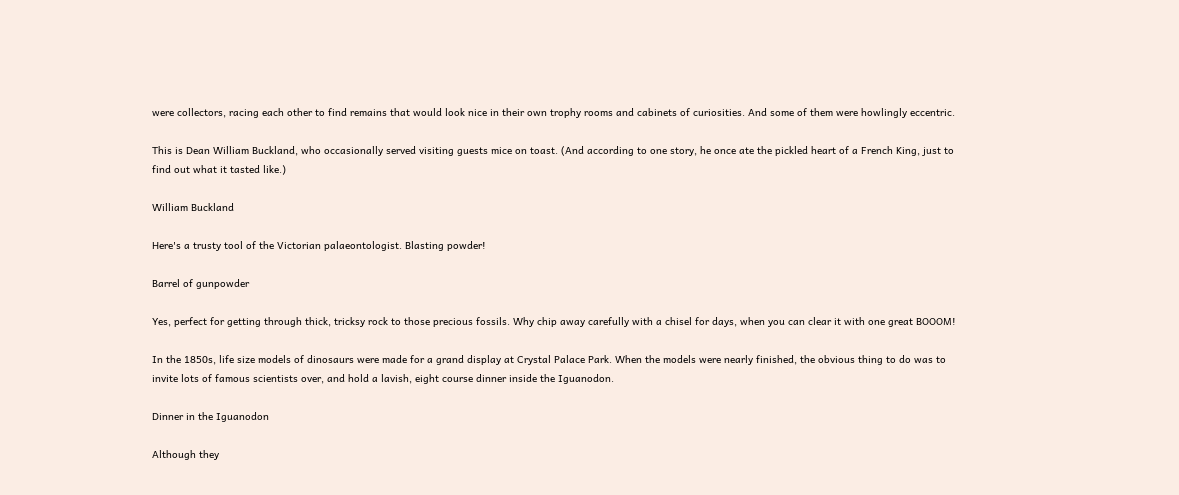were collectors, racing each other to find remains that would look nice in their own trophy rooms and cabinets of curiosities. And some of them were howlingly eccentric.

This is Dean William Buckland, who occasionally served visiting guests mice on toast. (And according to one story, he once ate the pickled heart of a French King, just to find out what it tasted like.)

William Buckland

Here's a trusty tool of the Victorian palaeontologist. Blasting powder!

Barrel of gunpowder

Yes, perfect for getting through thick, tricksy rock to those precious fossils. Why chip away carefully with a chisel for days, when you can clear it with one great BOOOM!

In the 1850s, life size models of dinosaurs were made for a grand display at Crystal Palace Park. When the models were nearly finished, the obvious thing to do was to invite lots of famous scientists over, and hold a lavish, eight course dinner inside the Iguanodon.

Dinner in the Iguanodon

Although they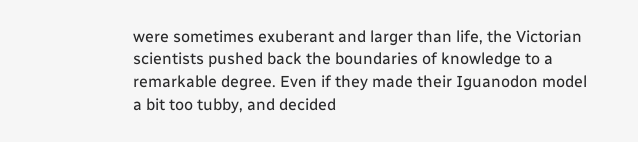were sometimes exuberant and larger than life, the Victorian scientists pushed back the boundaries of knowledge to a remarkable degree. Even if they made their Iguanodon model a bit too tubby, and decided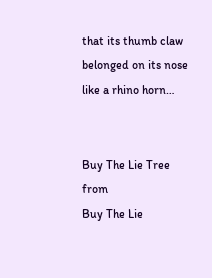that its thumb claw belonged on its nose like a rhino horn…


Buy The Lie Tree from
Buy The Lie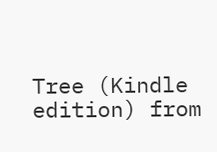Tree (Kindle edition) from